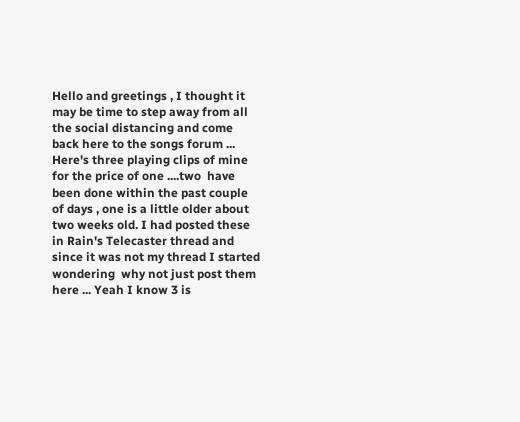Hello and greetings , I thought it may be time to step away from all the social distancing and come back here to the songs forum ... Here's three playing clips of mine for the price of one ....two  have been done within the past couple of days , one is a little older about two weeks old. I had posted these in Rain's Telecaster thread and since it was not my thread I started wondering  why not just post them here ... Yeah I know 3 is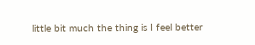little bit much the thing is I feel better